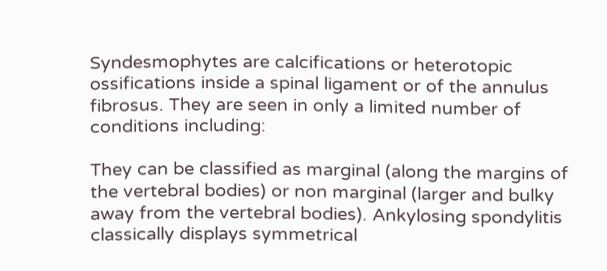Syndesmophytes are calcifications or heterotopic ossifications inside a spinal ligament or of the annulus fibrosus. They are seen in only a limited number of conditions including:

They can be classified as marginal (along the margins of the vertebral bodies) or non marginal (larger and bulky away from the vertebral bodies). Ankylosing spondylitis classically displays symmetrical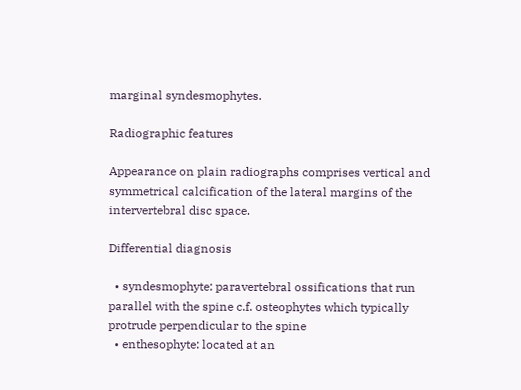marginal syndesmophytes.

Radiographic features

Appearance on plain radiographs comprises vertical and symmetrical calcification of the lateral margins of the intervertebral disc space.

Differential diagnosis

  • syndesmophyte: paravertebral ossifications that run parallel with the spine c.f. osteophytes which typically protrude perpendicular to the spine
  • enthesophyte: located at an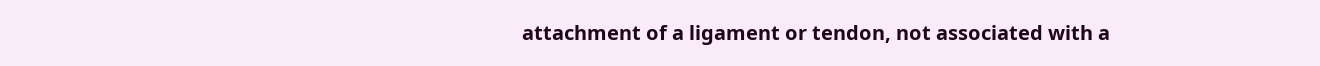attachment of a ligament or tendon, not associated with a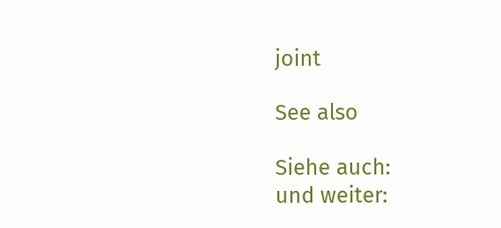joint

See also

Siehe auch:
und weiter: